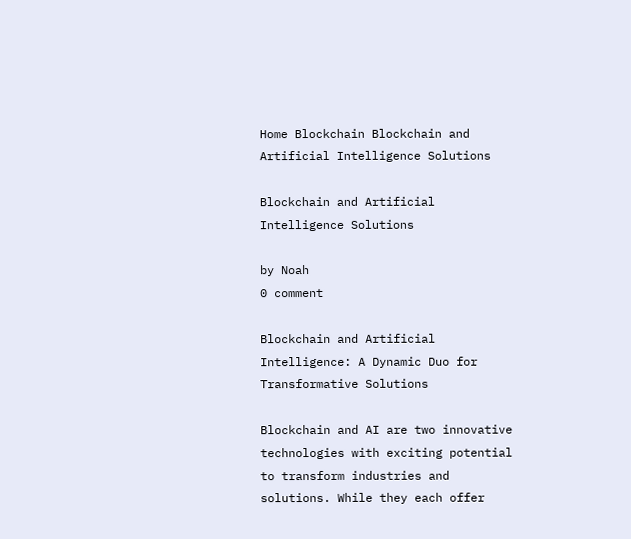Home Blockchain Blockchain and Artificial Intelligence Solutions

Blockchain and Artificial Intelligence Solutions

by Noah
0 comment

Blockchain and Artificial Intelligence: A Dynamic Duo for Transformative Solutions

Blockchain and AI are two innovative technologies with exciting potential to transform industries and solutions. While they each offer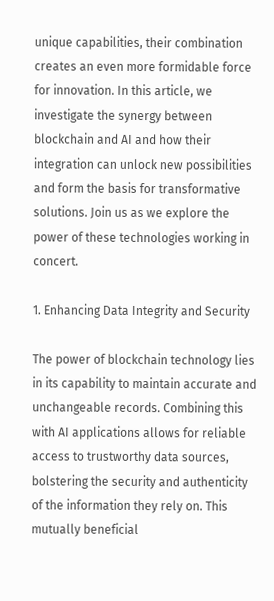unique capabilities, their combination creates an even more formidable force for innovation. In this article, we investigate the synergy between blockchain and AI and how their integration can unlock new possibilities and form the basis for transformative solutions. Join us as we explore the power of these technologies working in concert.

1. Enhancing Data Integrity and Security

The power of blockchain technology lies in its capability to maintain accurate and unchangeable records. Combining this with AI applications allows for reliable access to trustworthy data sources, bolstering the security and authenticity of the information they rely on. This mutually beneficial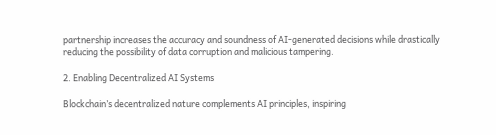partnership increases the accuracy and soundness of AI-generated decisions while drastically reducing the possibility of data corruption and malicious tampering.

2. Enabling Decentralized AI Systems

Blockchain’s decentralized nature complements AI principles, inspiring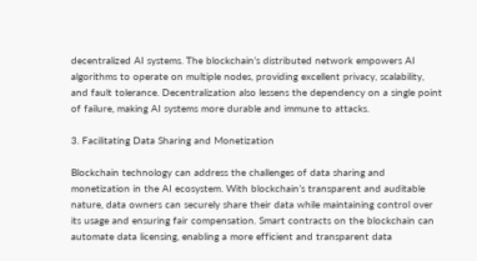decentralized AI systems. The blockchain’s distributed network empowers AI algorithms to operate on multiple nodes, providing excellent privacy, scalability, and fault tolerance. Decentralization also lessens the dependency on a single point of failure, making AI systems more durable and immune to attacks.

3. Facilitating Data Sharing and Monetization

Blockchain technology can address the challenges of data sharing and monetization in the AI ecosystem. With blockchain’s transparent and auditable nature, data owners can securely share their data while maintaining control over its usage and ensuring fair compensation. Smart contracts on the blockchain can automate data licensing, enabling a more efficient and transparent data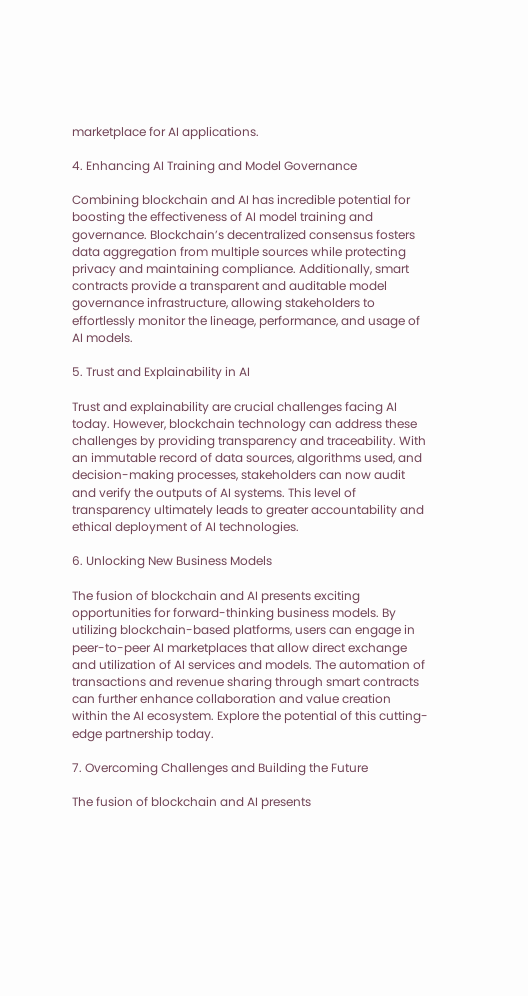marketplace for AI applications.

4. Enhancing AI Training and Model Governance

Combining blockchain and AI has incredible potential for boosting the effectiveness of AI model training and governance. Blockchain’s decentralized consensus fosters data aggregation from multiple sources while protecting privacy and maintaining compliance. Additionally, smart contracts provide a transparent and auditable model governance infrastructure, allowing stakeholders to effortlessly monitor the lineage, performance, and usage of AI models.

5. Trust and Explainability in AI

Trust and explainability are crucial challenges facing AI today. However, blockchain technology can address these challenges by providing transparency and traceability. With an immutable record of data sources, algorithms used, and decision-making processes, stakeholders can now audit and verify the outputs of AI systems. This level of transparency ultimately leads to greater accountability and ethical deployment of AI technologies.

6. Unlocking New Business Models

The fusion of blockchain and AI presents exciting opportunities for forward-thinking business models. By utilizing blockchain-based platforms, users can engage in peer-to-peer AI marketplaces that allow direct exchange and utilization of AI services and models. The automation of transactions and revenue sharing through smart contracts can further enhance collaboration and value creation within the AI ecosystem. Explore the potential of this cutting-edge partnership today.

7. Overcoming Challenges and Building the Future

The fusion of blockchain and AI presents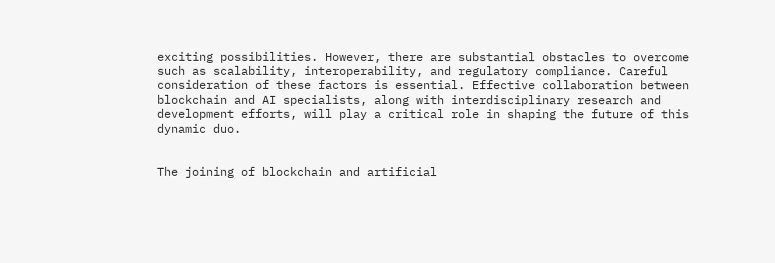exciting possibilities. However, there are substantial obstacles to overcome such as scalability, interoperability, and regulatory compliance. Careful consideration of these factors is essential. Effective collaboration between blockchain and AI specialists, along with interdisciplinary research and development efforts, will play a critical role in shaping the future of this dynamic duo.


The joining of blockchain and artificial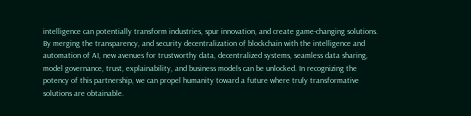intelligence can potentially transform industries, spur innovation, and create game-changing solutions. By merging the transparency, and security decentralization of blockchain with the intelligence and automation of AI, new avenues for trustworthy data, decentralized systems, seamless data sharing, model governance, trust, explainability, and business models can be unlocked. In recognizing the potency of this partnership, we can propel humanity toward a future where truly transformative solutions are obtainable.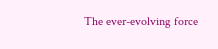The ever-evolving force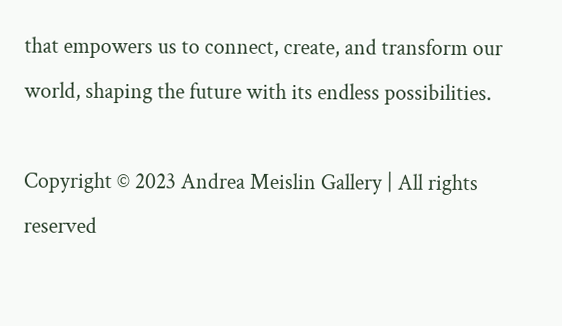that empowers us to connect, create, and transform our world, shaping the future with its endless possibilities.

Copyright © 2023 Andrea Meislin Gallery | All rights reserved